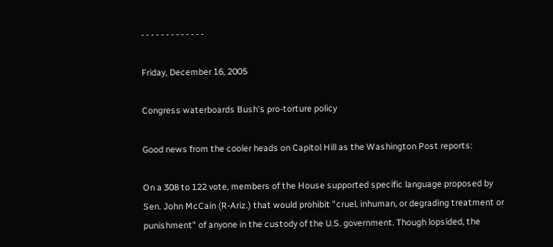- - - - - - - - - - - - -

Friday, December 16, 2005

Congress waterboards Bush's pro-torture policy

Good news from the cooler heads on Capitol Hill as the Washington Post reports:

On a 308 to 122 vote, members of the House supported specific language proposed by Sen. John McCain (R-Ariz.) that would prohibit "cruel, inhuman, or degrading treatment or punishment" of anyone in the custody of the U.S. government. Though lopsided, the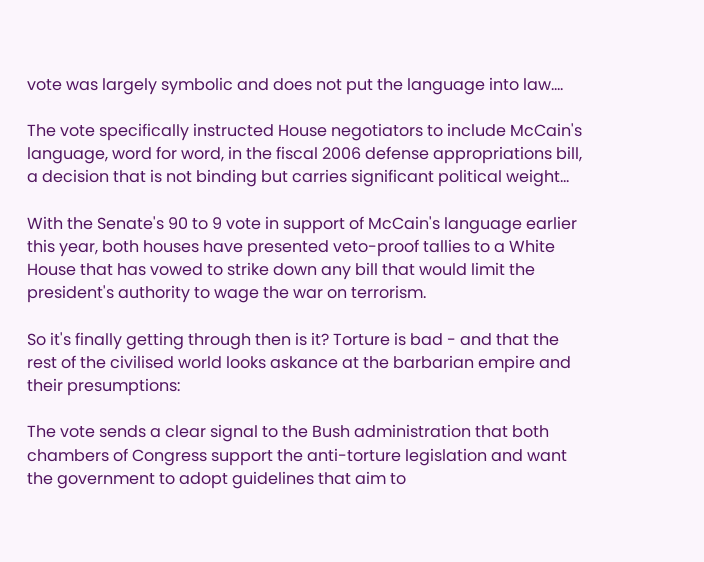vote was largely symbolic and does not put the language into law....

The vote specifically instructed House negotiators to include McCain's language, word for word, in the fiscal 2006 defense appropriations bill, a decision that is not binding but carries significant political weight...

With the Senate's 90 to 9 vote in support of McCain's language earlier this year, both houses have presented veto-proof tallies to a White House that has vowed to strike down any bill that would limit the president's authority to wage the war on terrorism.

So it's finally getting through then is it? Torture is bad - and that the rest of the civilised world looks askance at the barbarian empire and their presumptions:

The vote sends a clear signal to the Bush administration that both chambers of Congress support the anti-torture legislation and want the government to adopt guidelines that aim to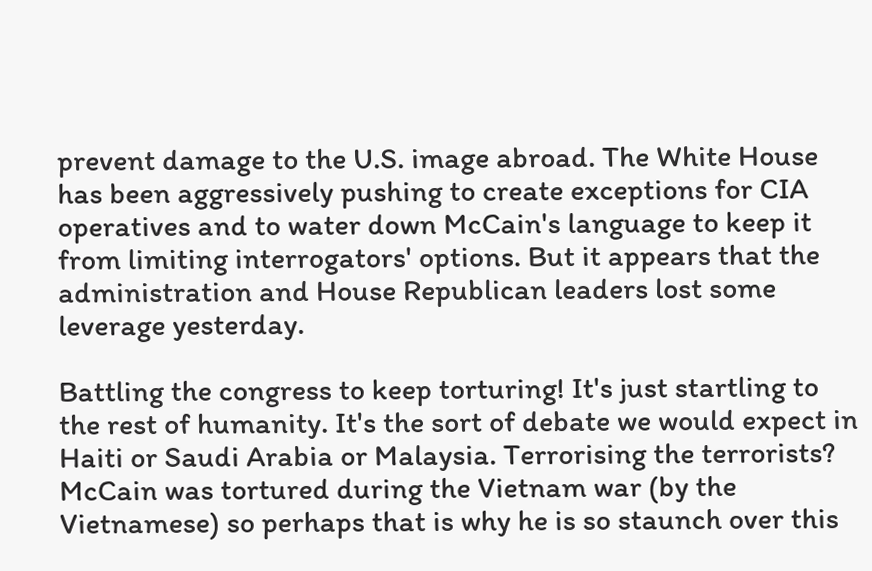prevent damage to the U.S. image abroad. The White House has been aggressively pushing to create exceptions for CIA operatives and to water down McCain's language to keep it from limiting interrogators' options. But it appears that the administration and House Republican leaders lost some leverage yesterday.

Battling the congress to keep torturing! It's just startling to the rest of humanity. It's the sort of debate we would expect in Haiti or Saudi Arabia or Malaysia. Terrorising the terrorists? McCain was tortured during the Vietnam war (by the Vietnamese) so perhaps that is why he is so staunch over this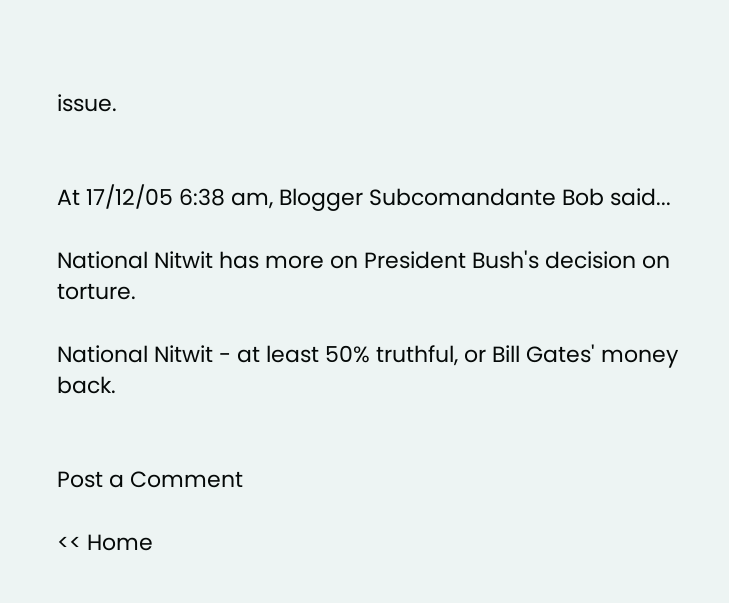issue.


At 17/12/05 6:38 am, Blogger Subcomandante Bob said...

National Nitwit has more on President Bush's decision on torture.

National Nitwit - at least 50% truthful, or Bill Gates' money back.


Post a Comment

<< Home